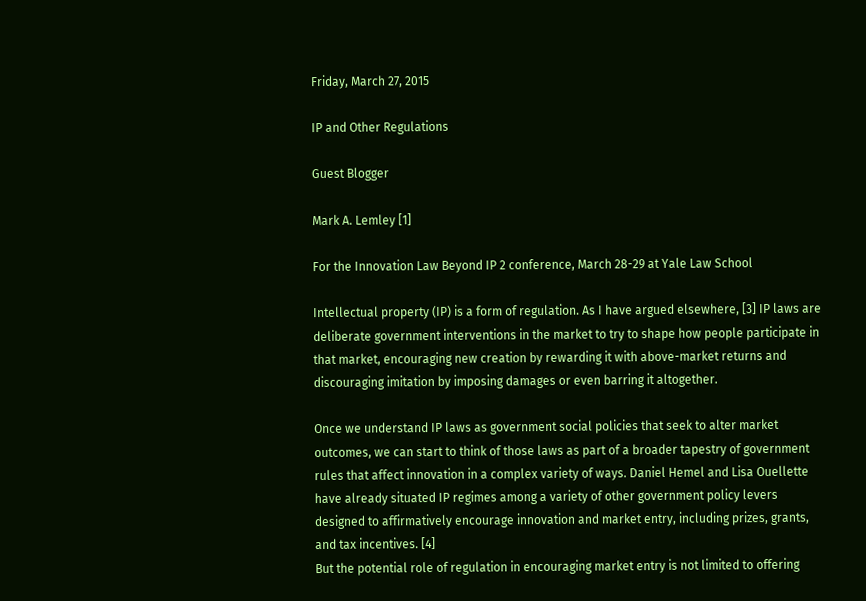Friday, March 27, 2015

IP and Other Regulations

Guest Blogger

Mark A. Lemley [1]

For the Innovation Law Beyond IP 2 conference, March 28-29 at Yale Law School

Intellectual property (IP) is a form of regulation. As I have argued elsewhere, [3] IP laws are deliberate government interventions in the market to try to shape how people participate in that market, encouraging new creation by rewarding it with above-market returns and discouraging imitation by imposing damages or even barring it altogether.

Once we understand IP laws as government social policies that seek to alter market outcomes, we can start to think of those laws as part of a broader tapestry of government rules that affect innovation in a complex variety of ways. Daniel Hemel and Lisa Ouellette have already situated IP regimes among a variety of other government policy levers designed to affirmatively encourage innovation and market entry, including prizes, grants, and tax incentives. [4]
But the potential role of regulation in encouraging market entry is not limited to offering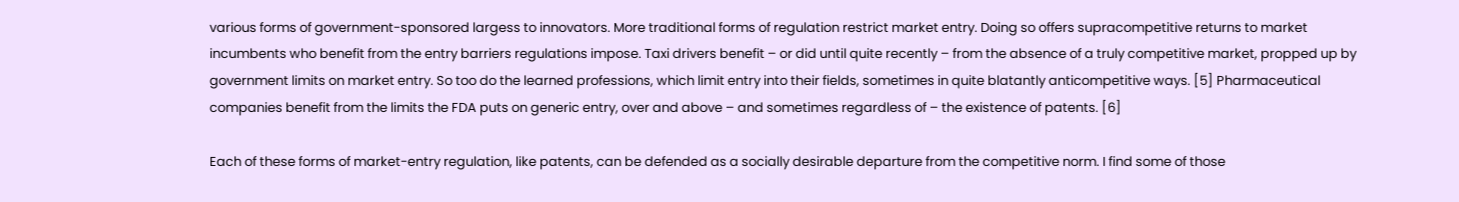various forms of government-sponsored largess to innovators. More traditional forms of regulation restrict market entry. Doing so offers supracompetitive returns to market incumbents who benefit from the entry barriers regulations impose. Taxi drivers benefit – or did until quite recently – from the absence of a truly competitive market, propped up by government limits on market entry. So too do the learned professions, which limit entry into their fields, sometimes in quite blatantly anticompetitive ways. [5] Pharmaceutical companies benefit from the limits the FDA puts on generic entry, over and above – and sometimes regardless of – the existence of patents. [6]

Each of these forms of market-entry regulation, like patents, can be defended as a socially desirable departure from the competitive norm. I find some of those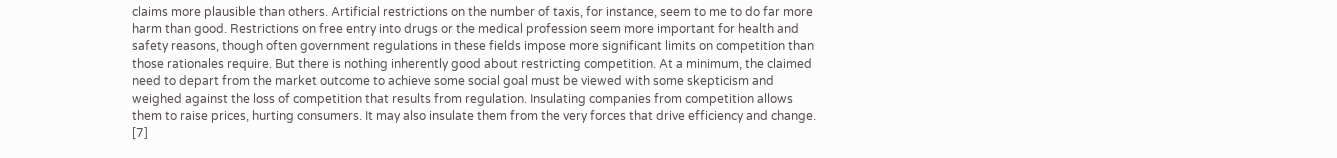claims more plausible than others. Artificial restrictions on the number of taxis, for instance, seem to me to do far more harm than good. Restrictions on free entry into drugs or the medical profession seem more important for health and safety reasons, though often government regulations in these fields impose more significant limits on competition than those rationales require. But there is nothing inherently good about restricting competition. At a minimum, the claimed need to depart from the market outcome to achieve some social goal must be viewed with some skepticism and weighed against the loss of competition that results from regulation. Insulating companies from competition allows them to raise prices, hurting consumers. It may also insulate them from the very forces that drive efficiency and change. [7]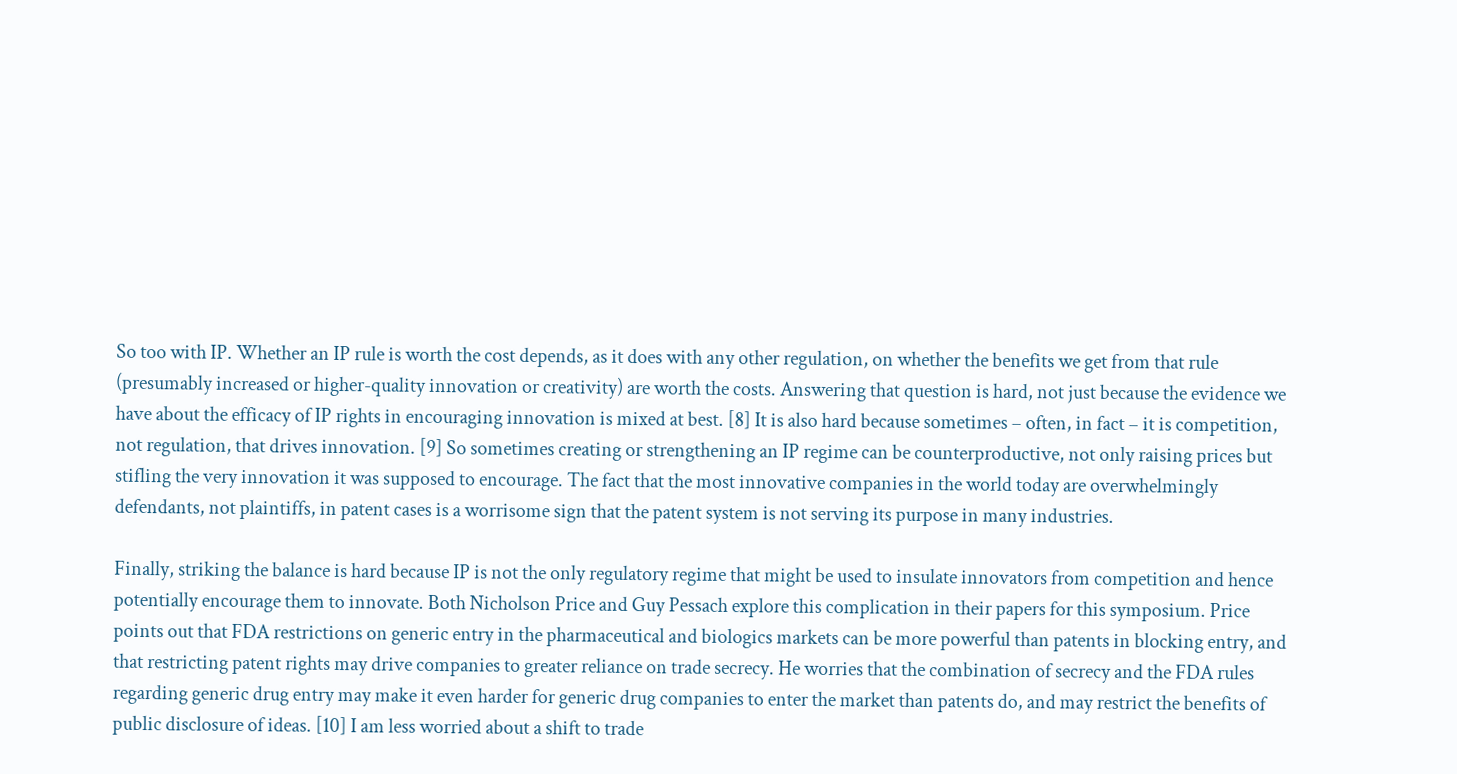So too with IP. Whether an IP rule is worth the cost depends, as it does with any other regulation, on whether the benefits we get from that rule (presumably increased or higher-quality innovation or creativity) are worth the costs. Answering that question is hard, not just because the evidence we have about the efficacy of IP rights in encouraging innovation is mixed at best. [8] It is also hard because sometimes – often, in fact – it is competition, not regulation, that drives innovation. [9] So sometimes creating or strengthening an IP regime can be counterproductive, not only raising prices but stifling the very innovation it was supposed to encourage. The fact that the most innovative companies in the world today are overwhelmingly defendants, not plaintiffs, in patent cases is a worrisome sign that the patent system is not serving its purpose in many industries.

Finally, striking the balance is hard because IP is not the only regulatory regime that might be used to insulate innovators from competition and hence potentially encourage them to innovate. Both Nicholson Price and Guy Pessach explore this complication in their papers for this symposium. Price points out that FDA restrictions on generic entry in the pharmaceutical and biologics markets can be more powerful than patents in blocking entry, and that restricting patent rights may drive companies to greater reliance on trade secrecy. He worries that the combination of secrecy and the FDA rules regarding generic drug entry may make it even harder for generic drug companies to enter the market than patents do, and may restrict the benefits of public disclosure of ideas. [10] I am less worried about a shift to trade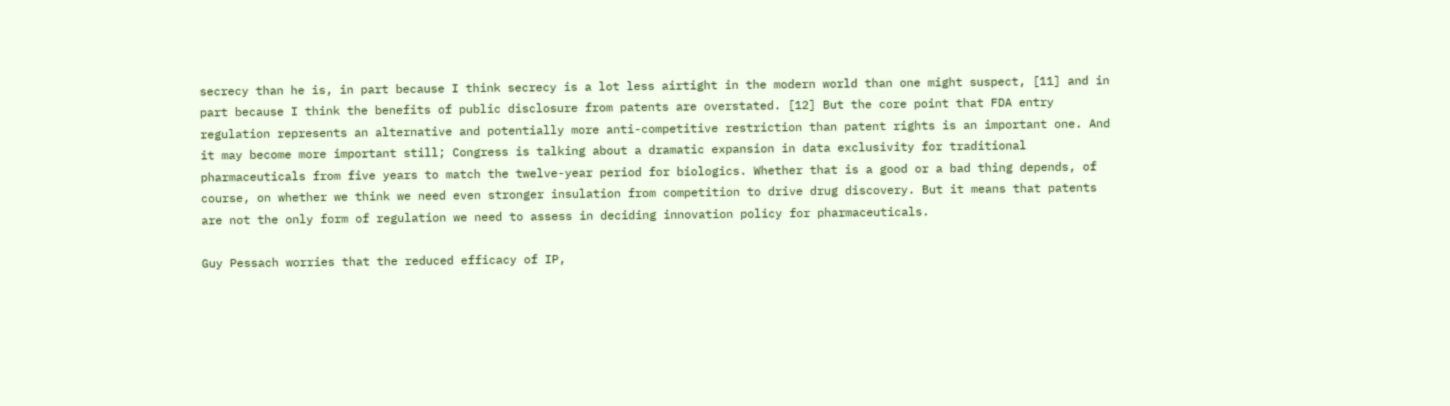secrecy than he is, in part because I think secrecy is a lot less airtight in the modern world than one might suspect, [11] and in part because I think the benefits of public disclosure from patents are overstated. [12] But the core point that FDA entry regulation represents an alternative and potentially more anti-competitive restriction than patent rights is an important one. And it may become more important still; Congress is talking about a dramatic expansion in data exclusivity for traditional pharmaceuticals from five years to match the twelve-year period for biologics. Whether that is a good or a bad thing depends, of course, on whether we think we need even stronger insulation from competition to drive drug discovery. But it means that patents are not the only form of regulation we need to assess in deciding innovation policy for pharmaceuticals.

Guy Pessach worries that the reduced efficacy of IP,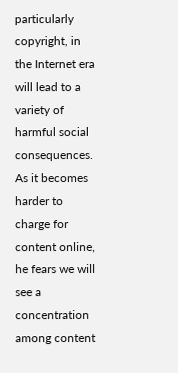particularly copyright, in the Internet era will lead to a variety of harmful social consequences. As it becomes harder to charge for content online, he fears we will see a concentration among content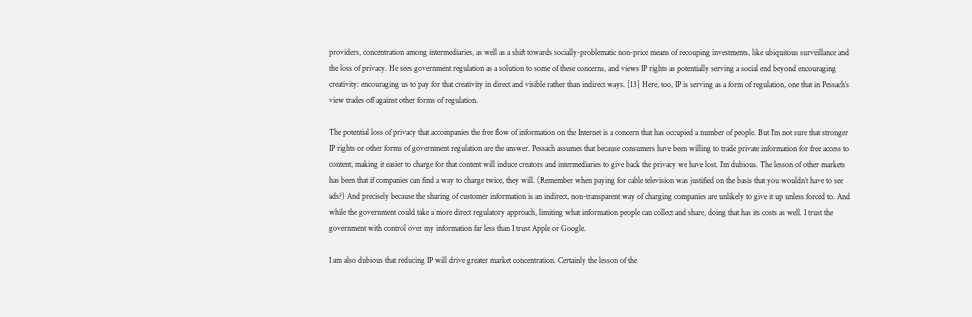providers, concentration among intermediaries, as well as a shift towards socially-problematic non-price means of recouping investments, like ubiquitous surveillance and the loss of privacy. He sees government regulation as a solution to some of these concerns, and views IP rights as potentially serving a social end beyond encouraging creativity: encouraging us to pay for that creativity in direct and visible rather than indirect ways. [13] Here, too, IP is serving as a form of regulation, one that in Pessach’s view trades off against other forms of regulation.

The potential loss of privacy that accompanies the free flow of information on the Internet is a concern that has occupied a number of people. But I’m not sure that stronger IP rights or other forms of government regulation are the answer. Pessach assumes that because consumers have been willing to trade private information for free access to content, making it easier to charge for that content will induce creators and intermediaries to give back the privacy we have lost. I’m dubious. The lesson of other markets has been that if companies can find a way to charge twice, they will. (Remember when paying for cable television was justified on the basis that you wouldn’t have to see ads?) And precisely because the sharing of customer information is an indirect, non-transparent way of charging companies are unlikely to give it up unless forced to. And while the government could take a more direct regulatory approach, limiting what information people can collect and share, doing that has its costs as well. I trust the government with control over my information far less than I trust Apple or Google.

I am also dubious that reducing IP will drive greater market concentration. Certainly the lesson of the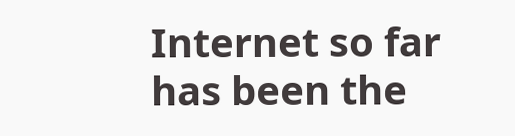Internet so far has been the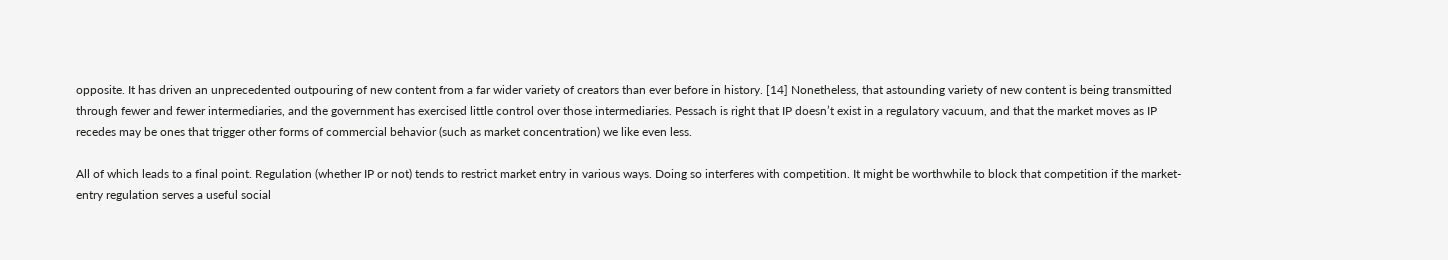opposite. It has driven an unprecedented outpouring of new content from a far wider variety of creators than ever before in history. [14] Nonetheless, that astounding variety of new content is being transmitted through fewer and fewer intermediaries, and the government has exercised little control over those intermediaries. Pessach is right that IP doesn’t exist in a regulatory vacuum, and that the market moves as IP recedes may be ones that trigger other forms of commercial behavior (such as market concentration) we like even less.

All of which leads to a final point. Regulation (whether IP or not) tends to restrict market entry in various ways. Doing so interferes with competition. It might be worthwhile to block that competition if the market-entry regulation serves a useful social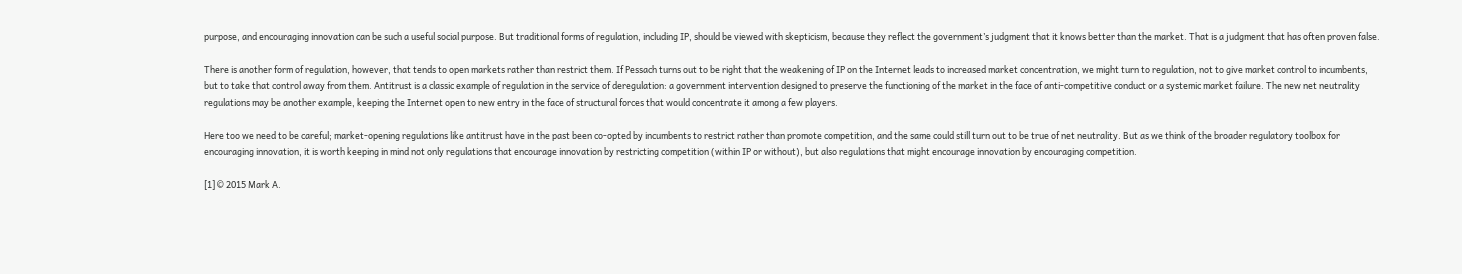purpose, and encouraging innovation can be such a useful social purpose. But traditional forms of regulation, including IP, should be viewed with skepticism, because they reflect the government’s judgment that it knows better than the market. That is a judgment that has often proven false.

There is another form of regulation, however, that tends to open markets rather than restrict them. If Pessach turns out to be right that the weakening of IP on the Internet leads to increased market concentration, we might turn to regulation, not to give market control to incumbents, but to take that control away from them. Antitrust is a classic example of regulation in the service of deregulation: a government intervention designed to preserve the functioning of the market in the face of anti-competitive conduct or a systemic market failure. The new net neutrality regulations may be another example, keeping the Internet open to new entry in the face of structural forces that would concentrate it among a few players.

Here too we need to be careful; market-opening regulations like antitrust have in the past been co-opted by incumbents to restrict rather than promote competition, and the same could still turn out to be true of net neutrality. But as we think of the broader regulatory toolbox for encouraging innovation, it is worth keeping in mind not only regulations that encourage innovation by restricting competition (within IP or without), but also regulations that might encourage innovation by encouraging competition.

[1] © 2015 Mark A.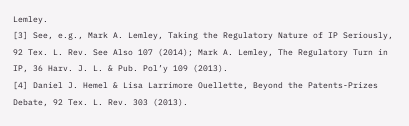Lemley.
[3] See, e.g., Mark A. Lemley, Taking the Regulatory Nature of IP Seriously, 92 Tex. L. Rev. See Also 107 (2014); Mark A. Lemley, The Regulatory Turn in IP, 36 Harv. J. L. & Pub. Pol’y 109 (2013).
[4] Daniel J. Hemel & Lisa Larrimore Ouellette, Beyond the Patents-Prizes Debate, 92 Tex. L. Rev. 303 (2013).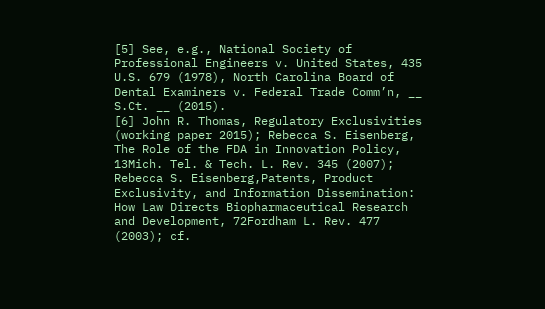[5] See, e.g., National Society of Professional Engineers v. United States, 435 U.S. 679 (1978), North Carolina Board of Dental Examiners v. Federal Trade Comm’n, __ S.Ct. __ (2015).
[6] John R. Thomas, Regulatory Exclusivities (working paper 2015); Rebecca S. Eisenberg, The Role of the FDA in Innovation Policy, 13Mich. Tel. & Tech. L. Rev. 345 (2007); Rebecca S. Eisenberg,Patents, Product Exclusivity, and Information Dissemination: How Law Directs Biopharmaceutical Research and Development, 72Fordham L. Rev. 477 (2003); cf.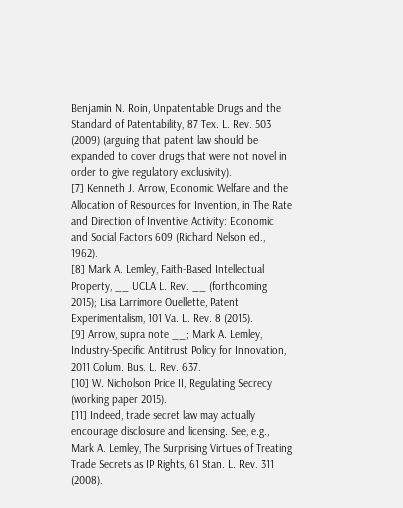Benjamin N. Roin, Unpatentable Drugs and the Standard of Patentability, 87 Tex. L. Rev. 503 (2009) (arguing that patent law should be expanded to cover drugs that were not novel in order to give regulatory exclusivity).
[7] Kenneth J. Arrow, Economic Welfare and the Allocation of Resources for Invention, in The Rate and Direction of Inventive Activity: Economic and Social Factors 609 (Richard Nelson ed., 1962).
[8] Mark A. Lemley, Faith-Based Intellectual Property, __ UCLA L. Rev. __ (forthcoming 2015); Lisa Larrimore Ouellette, Patent Experimentalism, 101 Va. L. Rev. 8 (2015).
[9] Arrow, supra note __; Mark A. Lemley, Industry-Specific Antitrust Policy for Innovation, 2011 Colum. Bus. L. Rev. 637.
[10] W. Nicholson Price II, Regulating Secrecy (working paper 2015).
[11] Indeed, trade secret law may actually encourage disclosure and licensing. See, e.g., Mark A. Lemley, The Surprising Virtues of Treating Trade Secrets as IP Rights, 61 Stan. L. Rev. 311 (2008).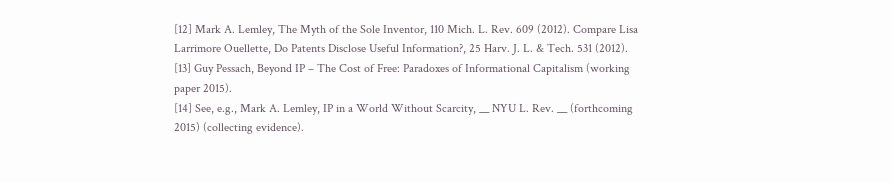[12] Mark A. Lemley, The Myth of the Sole Inventor, 110 Mich. L. Rev. 609 (2012). Compare Lisa Larrimore Ouellette, Do Patents Disclose Useful Information?, 25 Harv. J. L. & Tech. 531 (2012).
[13] Guy Pessach, Beyond IP – The Cost of Free: Paradoxes of Informational Capitalism (working paper 2015).
[14] See, e.g., Mark A. Lemley, IP in a World Without Scarcity, __ NYU L. Rev. __ (forthcoming 2015) (collecting evidence).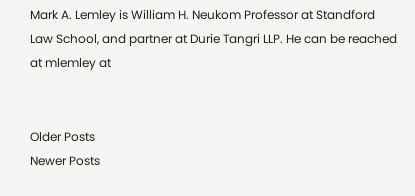Mark A. Lemley is William H. Neukom Professor at Standford Law School, and partner at Durie Tangri LLP. He can be reached at mlemley at


Older Posts
Newer Posts